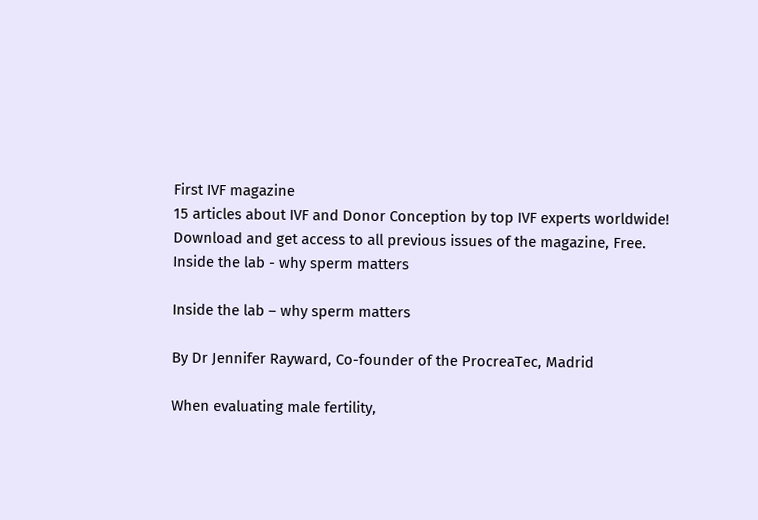First IVF magazine
15 articles about IVF and Donor Conception by top IVF experts worldwide!
Download and get access to all previous issues of the magazine, Free.
Inside the lab - why sperm matters

Inside the lab – why sperm matters

By Dr Jennifer Rayward, Co-founder of the ProcreaTec, Madrid

When evaluating male fertility,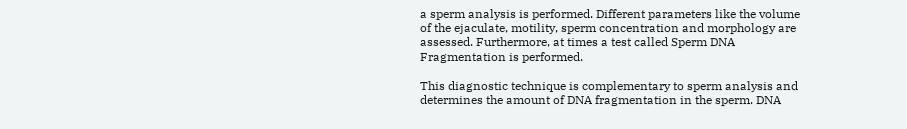a sperm analysis is performed. Different parameters like the volume of the ejaculate, motility, sperm concentration and morphology are assessed. Furthermore, at times a test called Sperm DNA Fragmentation is performed.

This diagnostic technique is complementary to sperm analysis and determines the amount of DNA fragmentation in the sperm. DNA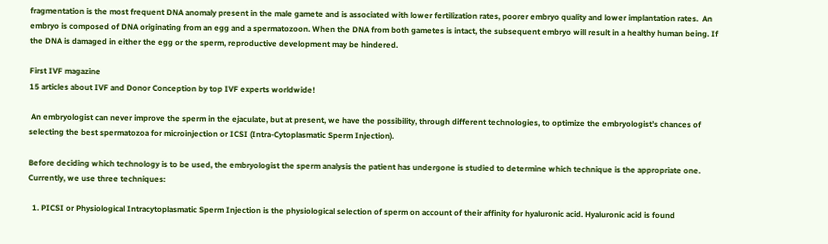fragmentation is the most frequent DNA anomaly present in the male gamete and is associated with lower fertilization rates, poorer embryo quality and lower implantation rates.  An embryo is composed of DNA originating from an egg and a spermatozoon. When the DNA from both gametes is intact, the subsequent embryo will result in a healthy human being. If the DNA is damaged in either the egg or the sperm, reproductive development may be hindered.

First IVF magazine
15 articles about IVF and Donor Conception by top IVF experts worldwide!

 An embryologist can never improve the sperm in the ejaculate, but at present, we have the possibility, through different technologies, to optimize the embryologist’s chances of selecting the best spermatozoa for microinjection or ICSI (Intra-Cytoplasmatic Sperm Injection).

Before deciding which technology is to be used, the embryologist the sperm analysis the patient has undergone is studied to determine which technique is the appropriate one. Currently, we use three techniques:

  1. PICSI or Physiological Intracytoplasmatic Sperm Injection is the physiological selection of sperm on account of their affinity for hyaluronic acid. Hyaluronic acid is found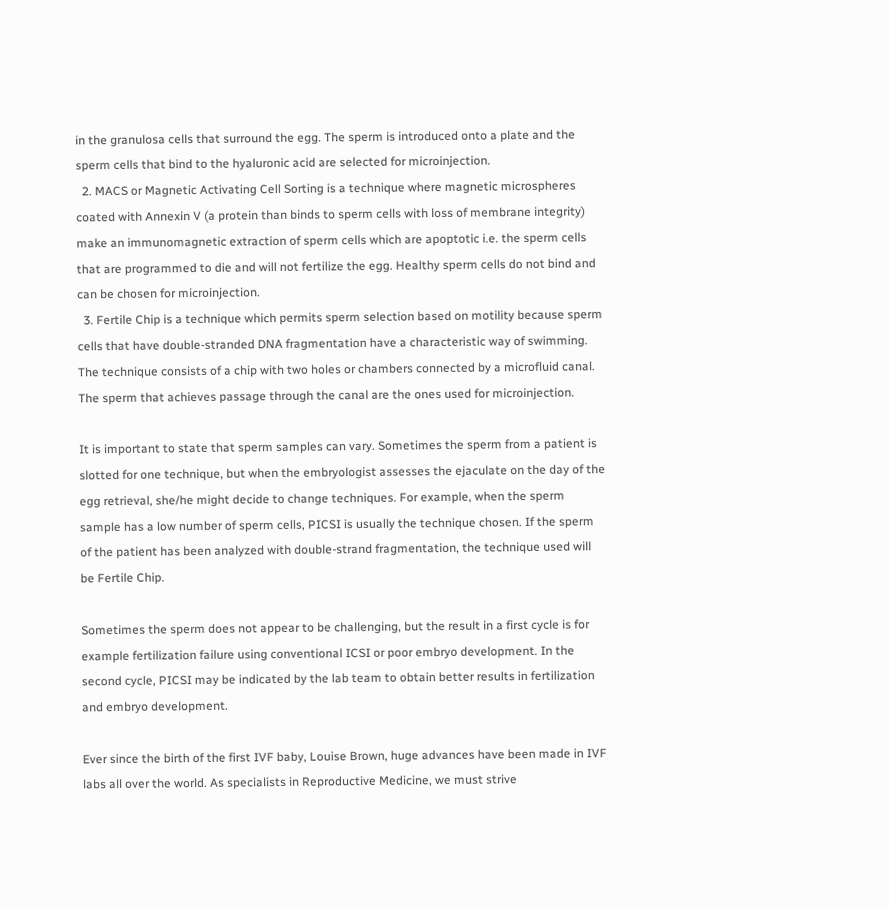in the granulosa cells that surround the egg. The sperm is introduced onto a plate and the sperm cells that bind to the hyaluronic acid are selected for microinjection.
  2. MACS or Magnetic Activating Cell Sorting is a technique where magnetic microspheres coated with Annexin V (a protein than binds to sperm cells with loss of membrane integrity) make an immunomagnetic extraction of sperm cells which are apoptotic i.e. the sperm cells that are programmed to die and will not fertilize the egg. Healthy sperm cells do not bind and can be chosen for microinjection.
  3. Fertile Chip is a technique which permits sperm selection based on motility because sperm cells that have double-stranded DNA fragmentation have a characteristic way of swimming. The technique consists of a chip with two holes or chambers connected by a microfluid canal. The sperm that achieves passage through the canal are the ones used for microinjection.

It is important to state that sperm samples can vary. Sometimes the sperm from a patient is slotted for one technique, but when the embryologist assesses the ejaculate on the day of the egg retrieval, she/he might decide to change techniques. For example, when the sperm sample has a low number of sperm cells, PICSI is usually the technique chosen. If the sperm of the patient has been analyzed with double-strand fragmentation, the technique used will be Fertile Chip.

Sometimes the sperm does not appear to be challenging, but the result in a first cycle is for example fertilization failure using conventional ICSI or poor embryo development. In the second cycle, PICSI may be indicated by the lab team to obtain better results in fertilization and embryo development.

Ever since the birth of the first IVF baby, Louise Brown, huge advances have been made in IVF labs all over the world. As specialists in Reproductive Medicine, we must strive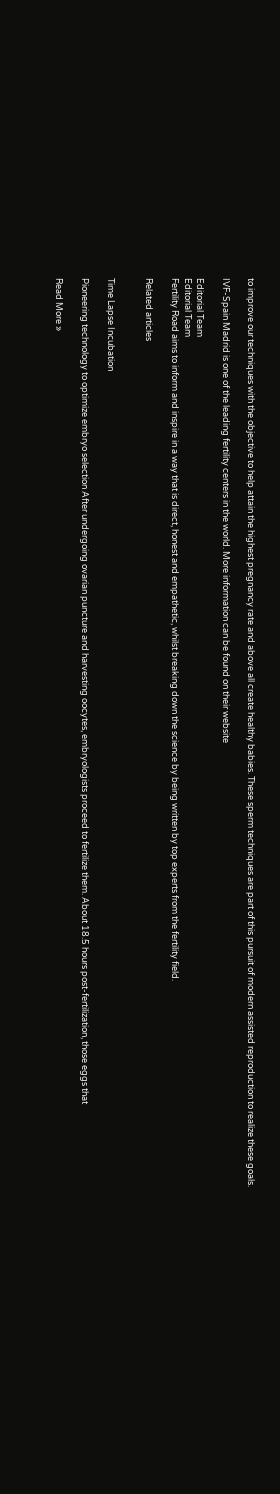to improve our techniques with the objective to help attain the highest pregnancy rate and above all create healthy babies. These sperm techniques are part of this pursuit of modern assisted reproduction to realize these goals.

IVF-Spain Madrid is one of the leading fertility centers in the world. More information can be found on their website

Editorial Team
Editorial Team
Fertility Road aims to inform and inspire in a way that is direct, honest and empathetic, whilst breaking down the science by being written by top experts from the fertility field.

Related articles


Time Lapse Incubation

Pioneering technology to optimize embryo selection After undergoing ovarian puncture and harvesting oocytes, embryologists proceed to fertilize them. About 18.5 hours post-fertilization, those eggs that

Read More »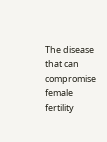The disease that can compromise female fertility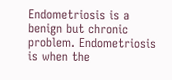Endometriosis is a benign but chronic problem. Endometriosis is when the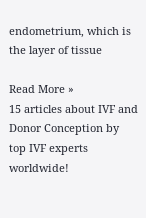endometrium, which is the layer of tissue

Read More »
15 articles about IVF and Donor Conception by top IVF experts worldwide!